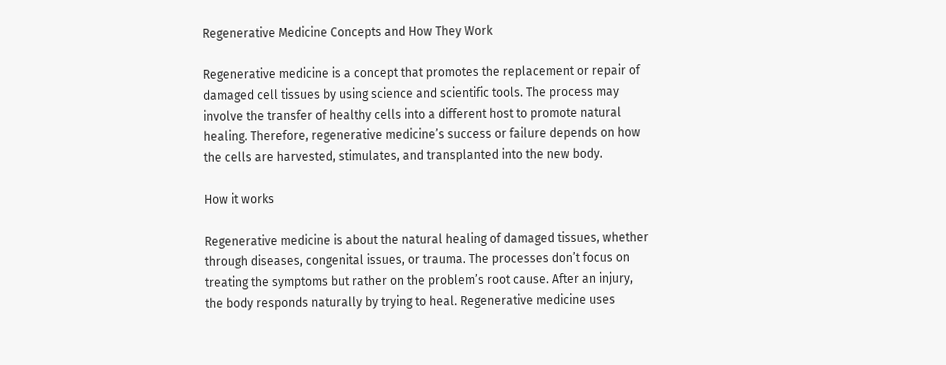Regenerative Medicine Concepts and How They Work

Regenerative medicine is a concept that promotes the replacement or repair of damaged cell tissues by using science and scientific tools. The process may involve the transfer of healthy cells into a different host to promote natural healing. Therefore, regenerative medicine’s success or failure depends on how the cells are harvested, stimulates, and transplanted into the new body.

How it works

Regenerative medicine is about the natural healing of damaged tissues, whether through diseases, congenital issues, or trauma. The processes don’t focus on treating the symptoms but rather on the problem’s root cause. After an injury, the body responds naturally by trying to heal. Regenerative medicine uses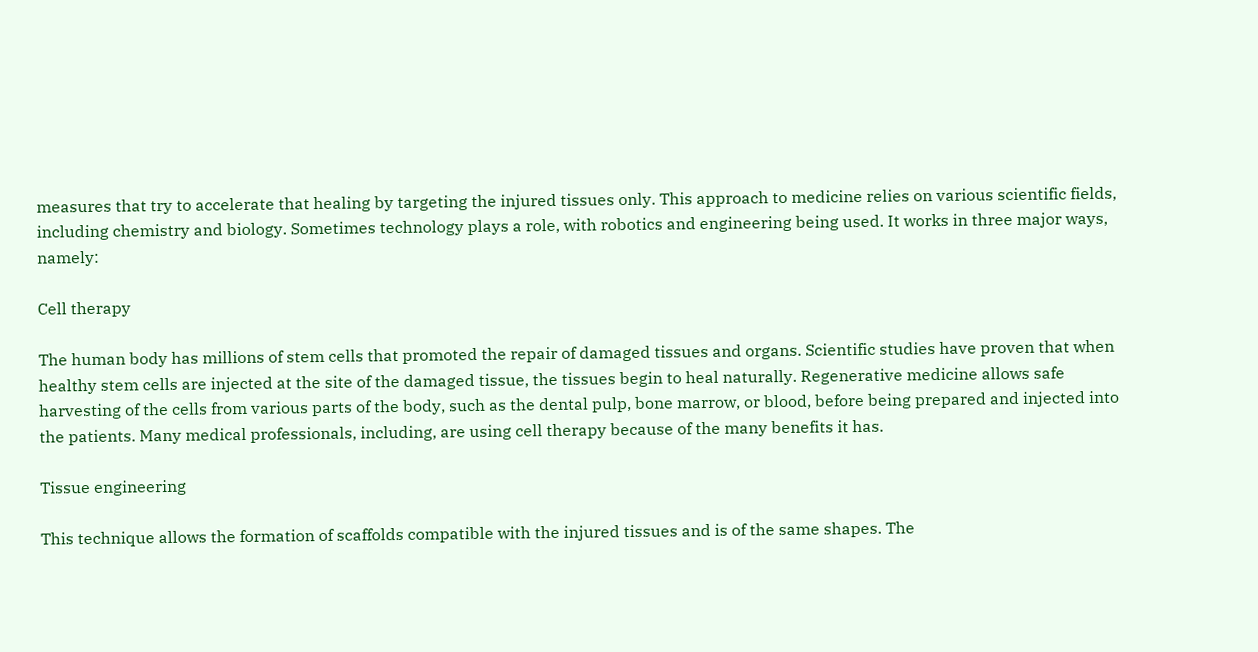measures that try to accelerate that healing by targeting the injured tissues only. This approach to medicine relies on various scientific fields, including chemistry and biology. Sometimes technology plays a role, with robotics and engineering being used. It works in three major ways, namely:

Cell therapy

The human body has millions of stem cells that promoted the repair of damaged tissues and organs. Scientific studies have proven that when healthy stem cells are injected at the site of the damaged tissue, the tissues begin to heal naturally. Regenerative medicine allows safe harvesting of the cells from various parts of the body, such as the dental pulp, bone marrow, or blood, before being prepared and injected into the patients. Many medical professionals, including, are using cell therapy because of the many benefits it has.

Tissue engineering

This technique allows the formation of scaffolds compatible with the injured tissues and is of the same shapes. The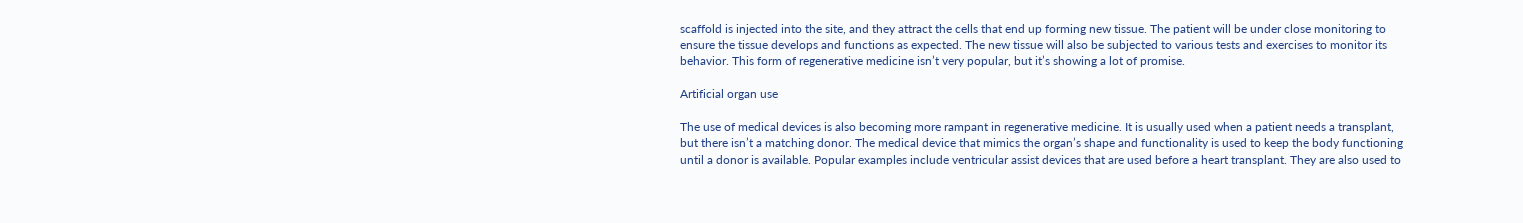scaffold is injected into the site, and they attract the cells that end up forming new tissue. The patient will be under close monitoring to ensure the tissue develops and functions as expected. The new tissue will also be subjected to various tests and exercises to monitor its behavior. This form of regenerative medicine isn’t very popular, but it’s showing a lot of promise.

Artificial organ use

The use of medical devices is also becoming more rampant in regenerative medicine. It is usually used when a patient needs a transplant, but there isn’t a matching donor. The medical device that mimics the organ’s shape and functionality is used to keep the body functioning until a donor is available. Popular examples include ventricular assist devices that are used before a heart transplant. They are also used to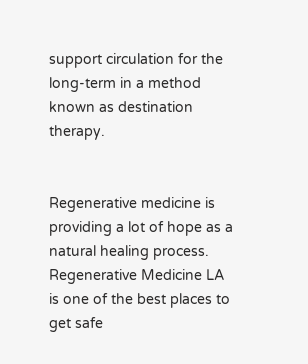support circulation for the long-term in a method known as destination therapy.


Regenerative medicine is providing a lot of hope as a natural healing process. Regenerative Medicine LA is one of the best places to get safe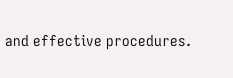and effective procedures.